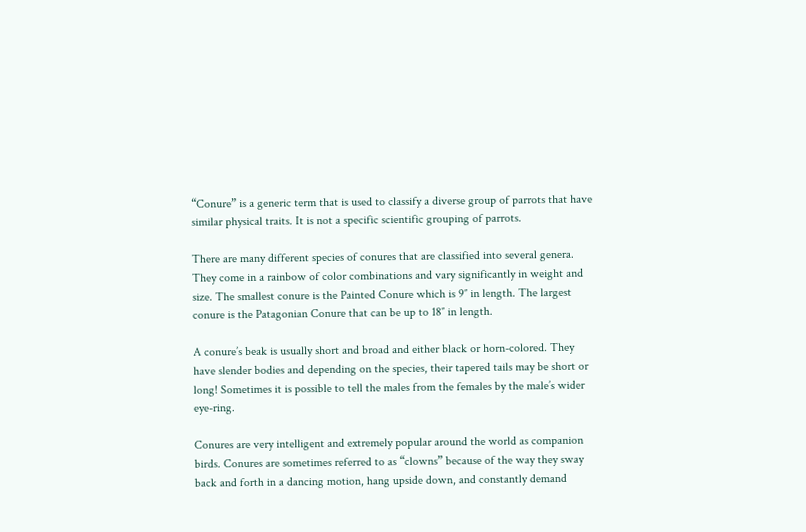“Conure” is a generic term that is used to classify a diverse group of parrots that have similar physical traits. It is not a specific scientific grouping of parrots.

There are many different species of conures that are classified into several genera. They come in a rainbow of color combinations and vary significantly in weight and size. The smallest conure is the Painted Conure which is 9″ in length. The largest conure is the Patagonian Conure that can be up to 18″ in length.

A conure’s beak is usually short and broad and either black or horn-colored. They have slender bodies and depending on the species, their tapered tails may be short or long! Sometimes it is possible to tell the males from the females by the male’s wider eye-ring.

Conures are very intelligent and extremely popular around the world as companion birds. Conures are sometimes referred to as “clowns” because of the way they sway back and forth in a dancing motion, hang upside down, and constantly demand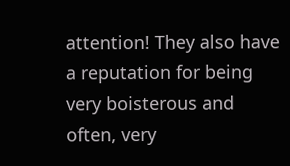attention! They also have a reputation for being very boisterous and often, very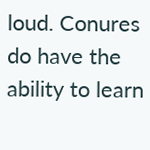loud. Conures do have the ability to learn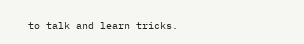to talk and learn tricks.